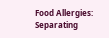Food Allergies: Separating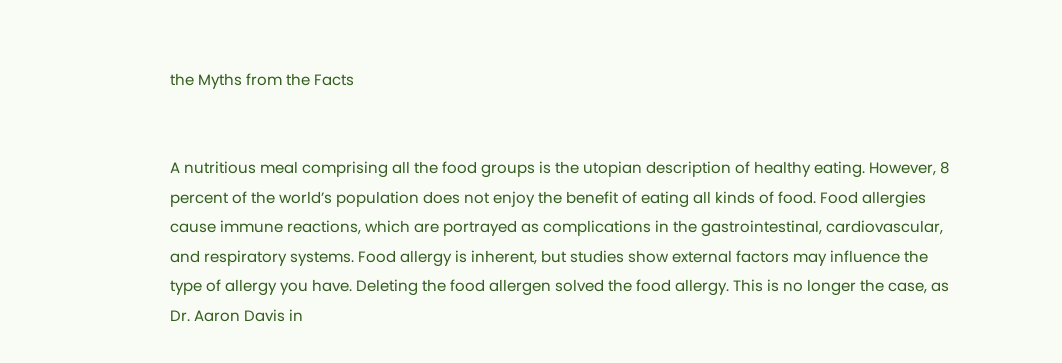the Myths from the Facts


A nutritious meal comprising all the food groups is the utopian description of healthy eating. However, 8 percent of the world’s population does not enjoy the benefit of eating all kinds of food. Food allergies cause immune reactions, which are portrayed as complications in the gastrointestinal, cardiovascular, and respiratory systems. Food allergy is inherent, but studies show external factors may influence the type of allergy you have. Deleting the food allergen solved the food allergy. This is no longer the case, as Dr. Aaron Davis in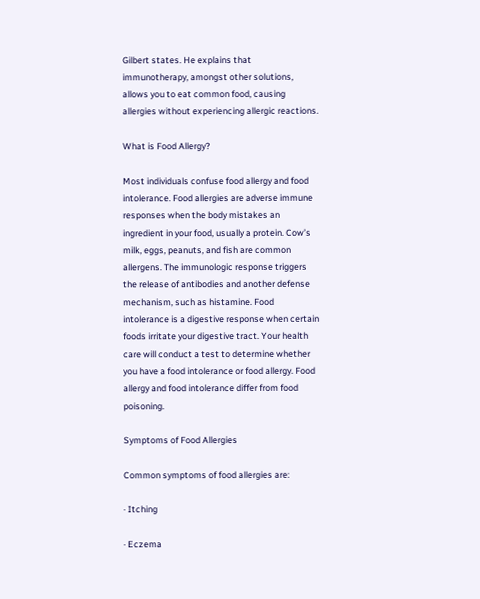Gilbert states. He explains that immunotherapy, amongst other solutions, allows you to eat common food, causing allergies without experiencing allergic reactions.

What is Food Allergy?

Most individuals confuse food allergy and food intolerance. Food allergies are adverse immune responses when the body mistakes an ingredient in your food, usually a protein. Cow’s milk, eggs, peanuts, and fish are common allergens. The immunologic response triggers the release of antibodies and another defense mechanism, such as histamine. Food intolerance is a digestive response when certain foods irritate your digestive tract. Your health care will conduct a test to determine whether you have a food intolerance or food allergy. Food allergy and food intolerance differ from food poisoning.

Symptoms of Food Allergies

Common symptoms of food allergies are:

· Itching

· Eczema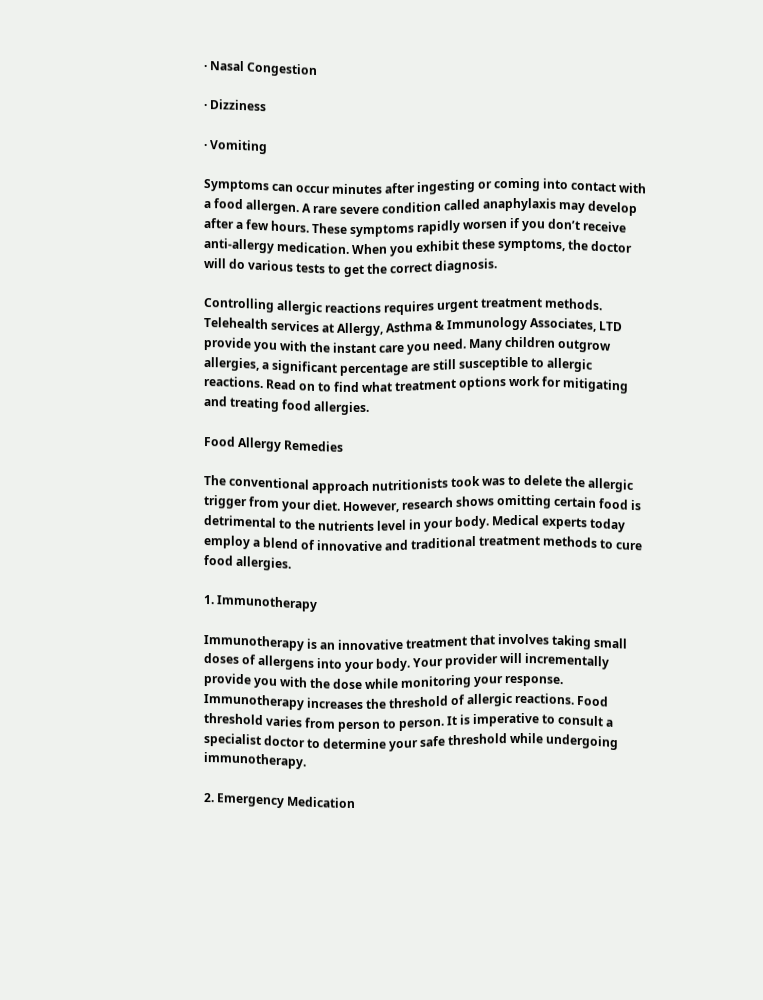· Nasal Congestion

· Dizziness

· Vomiting

Symptoms can occur minutes after ingesting or coming into contact with a food allergen. A rare severe condition called anaphylaxis may develop after a few hours. These symptoms rapidly worsen if you don’t receive anti-allergy medication. When you exhibit these symptoms, the doctor will do various tests to get the correct diagnosis.

Controlling allergic reactions requires urgent treatment methods. Telehealth services at Allergy, Asthma & Immunology Associates, LTD provide you with the instant care you need. Many children outgrow allergies, a significant percentage are still susceptible to allergic reactions. Read on to find what treatment options work for mitigating and treating food allergies.

Food Allergy Remedies

The conventional approach nutritionists took was to delete the allergic trigger from your diet. However, research shows omitting certain food is detrimental to the nutrients level in your body. Medical experts today employ a blend of innovative and traditional treatment methods to cure food allergies.

1. Immunotherapy

Immunotherapy is an innovative treatment that involves taking small doses of allergens into your body. Your provider will incrementally provide you with the dose while monitoring your response. Immunotherapy increases the threshold of allergic reactions. Food threshold varies from person to person. It is imperative to consult a specialist doctor to determine your safe threshold while undergoing immunotherapy.

2. Emergency Medication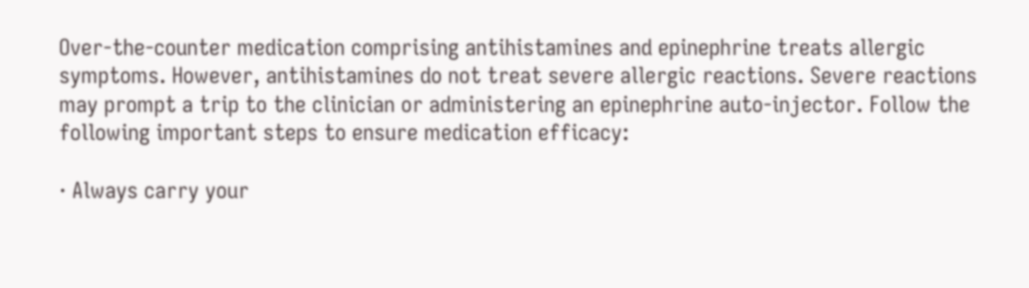Over-the-counter medication comprising antihistamines and epinephrine treats allergic symptoms. However, antihistamines do not treat severe allergic reactions. Severe reactions may prompt a trip to the clinician or administering an epinephrine auto-injector. Follow the following important steps to ensure medication efficacy:

· Always carry your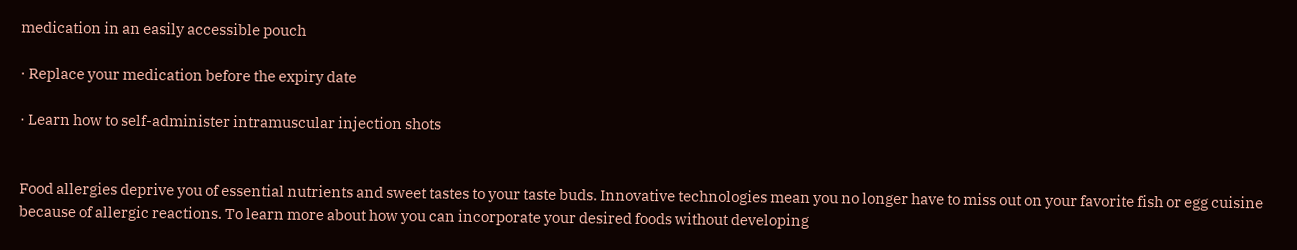medication in an easily accessible pouch

· Replace your medication before the expiry date

· Learn how to self-administer intramuscular injection shots


Food allergies deprive you of essential nutrients and sweet tastes to your taste buds. Innovative technologies mean you no longer have to miss out on your favorite fish or egg cuisine because of allergic reactions. To learn more about how you can incorporate your desired foods without developing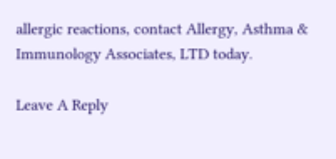allergic reactions, contact Allergy, Asthma & Immunology Associates, LTD today.

Leave A Reply